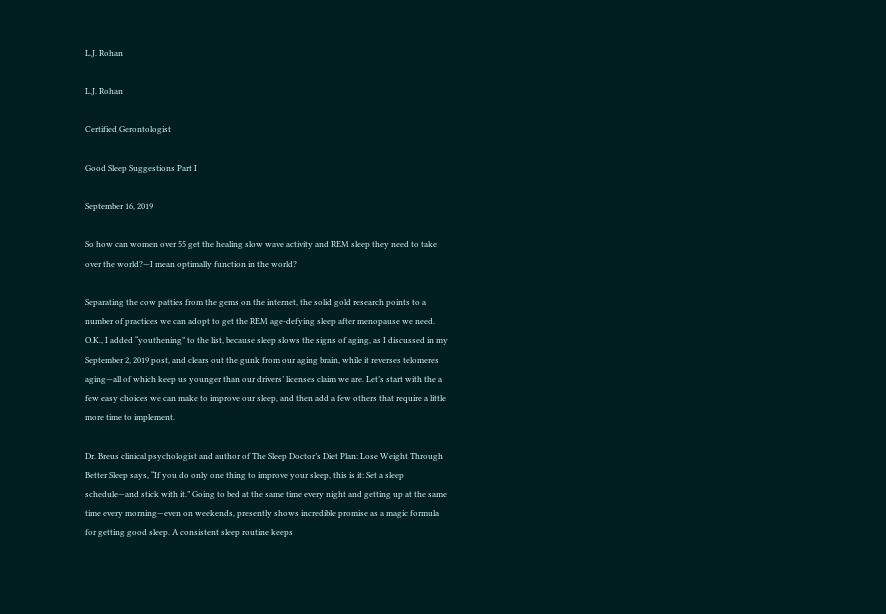L.J. Rohan

L.J. Rohan

Certified Gerontologist

Good Sleep Suggestions Part I

September 16, 2019

So how can women over 55 get the healing slow wave activity and REM sleep they need to take over the world?—I mean optimally function in the world?

Separating the cow patties from the gems on the internet, the solid gold research points to a number of practices we can adopt to get the REM age-defying sleep after menopause we need. O.K., I added “youthening” to the list, because sleep slows the signs of aging, as I discussed in my September 2, 2019 post, and clears out the gunk from our aging brain, while it reverses telomeres aging—all of which keep us younger than our drivers’ licenses claim we are. Let’s start with the a few easy choices we can make to improve our sleep, and then add a few others that require a little more time to implement.

Dr. Breus clinical psychologist and author of The Sleep Doctor’s Diet Plan: Lose Weight Through Better Sleep says, “If you do only one thing to improve your sleep, this is it: Set a sleep schedule—and stick with it.” Going to bed at the same time every night and getting up at the same time every morning—even on weekends, presently shows incredible promise as a magic formula for getting good sleep. A consistent sleep routine keeps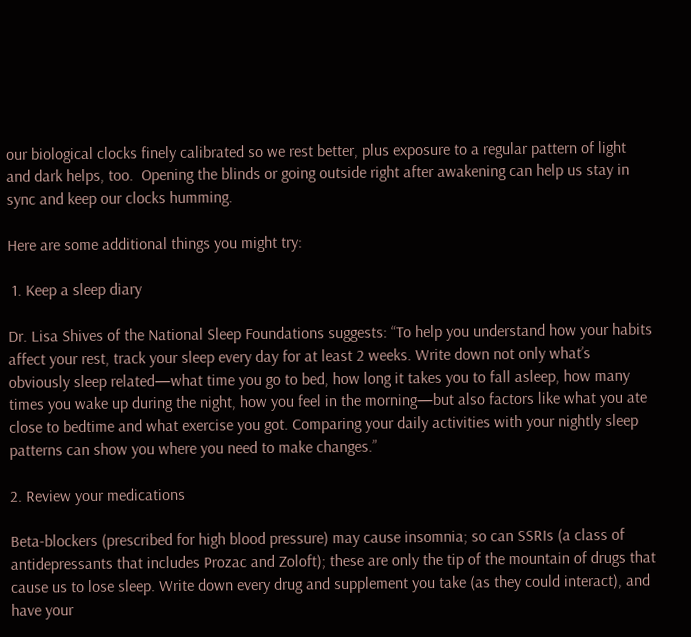our biological clocks finely calibrated so we rest better, plus exposure to a regular pattern of light and dark helps, too.  Opening the blinds or going outside right after awakening can help us stay in sync and keep our clocks humming.

Here are some additional things you might try:

 1. Keep a sleep diary

Dr. Lisa Shives of the National Sleep Foundations suggests: “To help you understand how your habits affect your rest, track your sleep every day for at least 2 weeks. Write down not only what’s obviously sleep related—what time you go to bed, how long it takes you to fall asleep, how many times you wake up during the night, how you feel in the morning—but also factors like what you ate close to bedtime and what exercise you got. Comparing your daily activities with your nightly sleep patterns can show you where you need to make changes.”

2. Review your medications

Beta-blockers (prescribed for high blood pressure) may cause insomnia; so can SSRIs (a class of antidepressants that includes Prozac and Zoloft); these are only the tip of the mountain of drugs that cause us to lose sleep. Write down every drug and supplement you take (as they could interact), and have your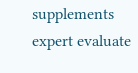supplements expert evaluate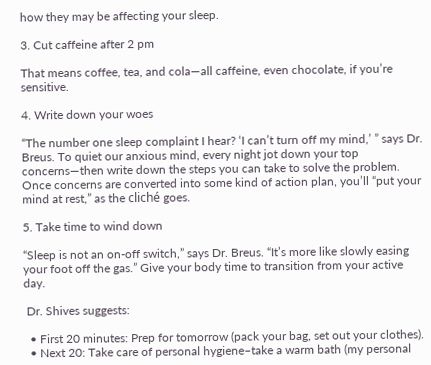how they may be affecting your sleep.

3. Cut caffeine after 2 pm

That means coffee, tea, and cola—all caffeine, even chocolate, if you’re sensitive.

4. Write down your woes

“The number one sleep complaint I hear? ‘I can’t turn off my mind,’ ” says Dr. Breus. To quiet our anxious mind, every night jot down your top concerns—then write down the steps you can take to solve the problem. Once concerns are converted into some kind of action plan, you’ll “put your mind at rest,” as the cliché goes.

5. Take time to wind down

“Sleep is not an on-off switch,” says Dr. Breus. “It’s more like slowly easing your foot off the gas.” Give your body time to transition from your active day.

 Dr. Shives suggests:

  • First 20 minutes: Prep for tomorrow (pack your bag, set out your clothes).
  • Next 20: Take care of personal hygiene–take a warm bath (my personal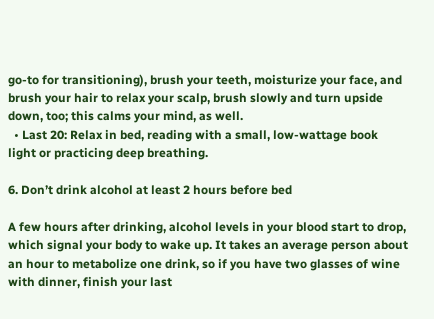go-to for transitioning), brush your teeth, moisturize your face, and brush your hair to relax your scalp, brush slowly and turn upside down, too; this calms your mind, as well.
  • Last 20: Relax in bed, reading with a small, low-wattage book light or practicing deep breathing.

6. Don’t drink alcohol at least 2 hours before bed

A few hours after drinking, alcohol levels in your blood start to drop, which signal your body to wake up. It takes an average person about an hour to metabolize one drink, so if you have two glasses of wine with dinner, finish your last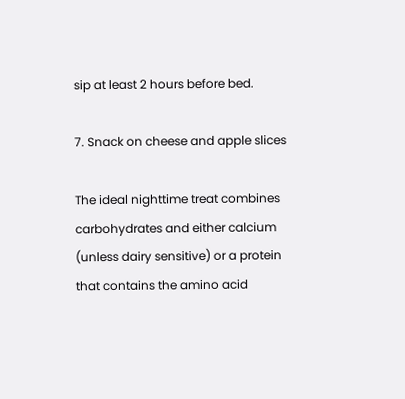sip at least 2 hours before bed.

7. Snack on cheese and apple slices

The ideal nighttime treat combines carbohydrates and either calcium (unless dairy sensitive) or a protein that contains the amino acid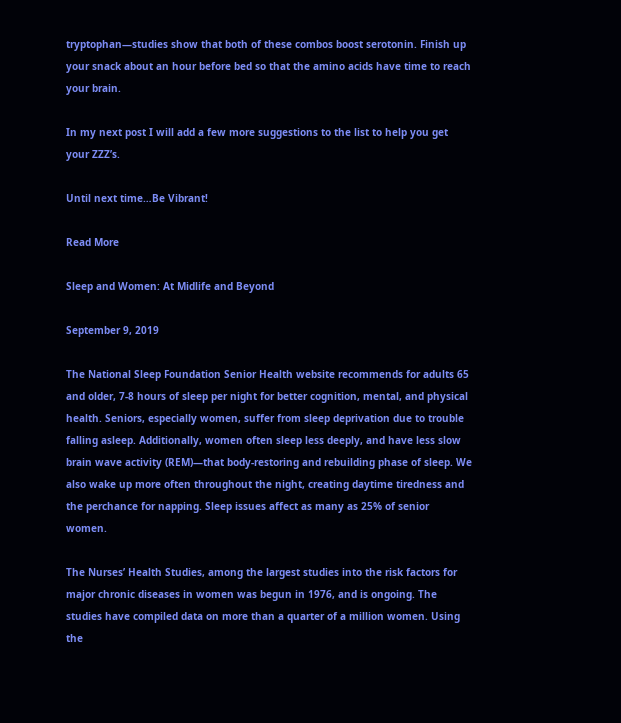tryptophan—studies show that both of these combos boost serotonin. Finish up your snack about an hour before bed so that the amino acids have time to reach your brain.

In my next post I will add a few more suggestions to the list to help you get your ZZZ’s.

Until next time…Be Vibrant!

Read More

Sleep and Women: At Midlife and Beyond

September 9, 2019

The National Sleep Foundation Senior Health website recommends for adults 65 and older, 7-8 hours of sleep per night for better cognition, mental, and physical health. Seniors, especially women, suffer from sleep deprivation due to trouble falling asleep. Additionally, women often sleep less deeply, and have less slow brain wave activity (REM)—that body-restoring and rebuilding phase of sleep. We also wake up more often throughout the night, creating daytime tiredness and the perchance for napping. Sleep issues affect as many as 25% of senior women.

The Nurses’ Health Studies, among the largest studies into the risk factors for major chronic diseases in women was begun in 1976, and is ongoing. The studies have compiled data on more than a quarter of a million women. Using the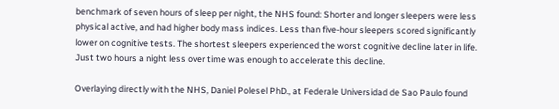benchmark of seven hours of sleep per night, the NHS found: Shorter and longer sleepers were less physical active, and had higher body mass indices. Less than five-hour sleepers scored significantly lower on cognitive tests. The shortest sleepers experienced the worst cognitive decline later in life. Just two hours a night less over time was enough to accelerate this decline.

Overlaying directly with the NHS, Daniel Polesel PhD., at Federale Universidad de Sao Paulo found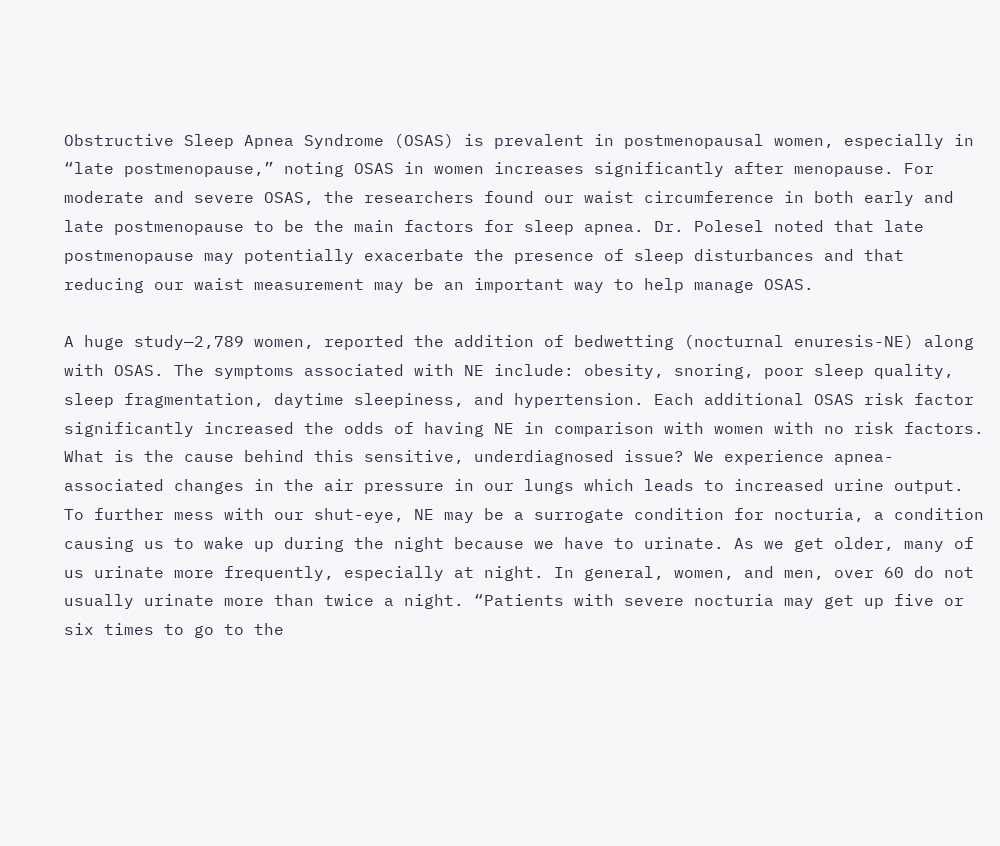Obstructive Sleep Apnea Syndrome (OSAS) is prevalent in postmenopausal women, especially in “late postmenopause,” noting OSAS in women increases significantly after menopause. For moderate and severe OSAS, the researchers found our waist circumference in both early and late postmenopause to be the main factors for sleep apnea. Dr. Polesel noted that late postmenopause may potentially exacerbate the presence of sleep disturbances and that reducing our waist measurement may be an important way to help manage OSAS.

A huge study—2,789 women, reported the addition of bedwetting (nocturnal enuresis-NE) along with OSAS. The symptoms associated with NE include: obesity, snoring, poor sleep quality, sleep fragmentation, daytime sleepiness, and hypertension. Each additional OSAS risk factor significantly increased the odds of having NE in comparison with women with no risk factors. What is the cause behind this sensitive, underdiagnosed issue? We experience apnea-associated changes in the air pressure in our lungs which leads to increased urine output. To further mess with our shut-eye, NE may be a surrogate condition for nocturia, a condition causing us to wake up during the night because we have to urinate. As we get older, many of us urinate more frequently, especially at night. In general, women, and men, over 60 do not usually urinate more than twice a night. “Patients with severe nocturia may get up five or six times to go to the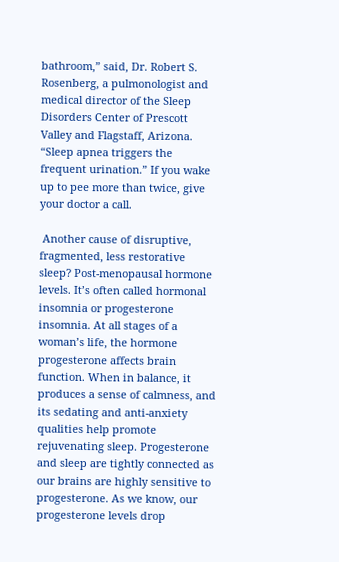bathroom,” said, Dr. Robert S. Rosenberg, a pulmonologist and medical director of the Sleep Disorders Center of Prescott Valley and Flagstaff, Arizona. “Sleep apnea triggers the frequent urination.” If you wake up to pee more than twice, give your doctor a call.

 Another cause of disruptive, fragmented, less restorative sleep? Post-menopausal hormone levels. It’s often called hormonal insomnia or progesterone insomnia. At all stages of a woman’s life, the hormone progesterone affects brain function. When in balance, it produces a sense of calmness, and its sedating and anti-anxiety qualities help promote rejuvenating sleep. Progesterone and sleep are tightly connected as our brains are highly sensitive to progesterone. As we know, our progesterone levels drop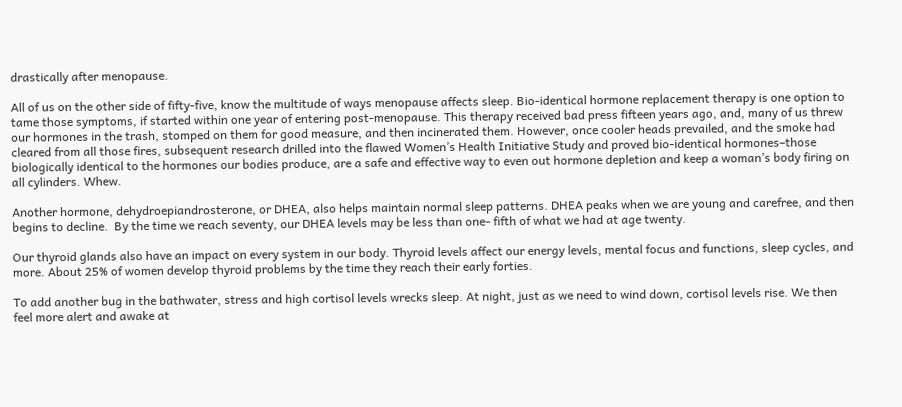drastically after menopause.

All of us on the other side of fifty-five, know the multitude of ways menopause affects sleep. Bio-identical hormone replacement therapy is one option to tame those symptoms, if started within one year of entering post-menopause. This therapy received bad press fifteen years ago, and, many of us threw our hormones in the trash, stomped on them for good measure, and then incinerated them. However, once cooler heads prevailed, and the smoke had cleared from all those fires, subsequent research drilled into the flawed Women’s Health Initiative Study and proved bio-identical hormones–those biologically identical to the hormones our bodies produce, are a safe and effective way to even out hormone depletion and keep a woman’s body firing on all cylinders. Whew.

Another hormone, dehydroepiandrosterone, or DHEA, also helps maintain normal sleep patterns. DHEA peaks when we are young and carefree, and then begins to decline.  By the time we reach seventy, our DHEA levels may be less than one- fifth of what we had at age twenty.

Our thyroid glands also have an impact on every system in our body. Thyroid levels affect our energy levels, mental focus and functions, sleep cycles, and more. About 25% of women develop thyroid problems by the time they reach their early forties.

To add another bug in the bathwater, stress and high cortisol levels wrecks sleep. At night, just as we need to wind down, cortisol levels rise. We then feel more alert and awake at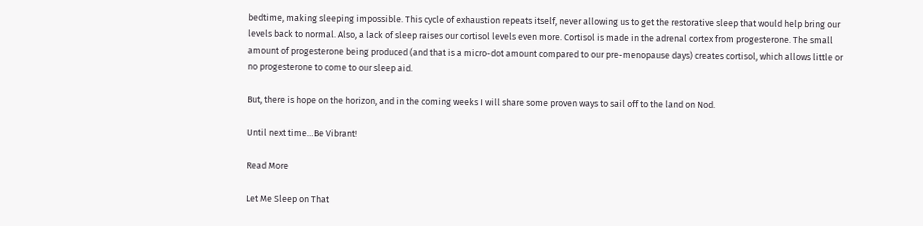bedtime, making sleeping impossible. This cycle of exhaustion repeats itself, never allowing us to get the restorative sleep that would help bring our levels back to normal. Also, a lack of sleep raises our cortisol levels even more. Cortisol is made in the adrenal cortex from progesterone. The small amount of progesterone being produced (and that is a micro-dot amount compared to our pre-menopause days) creates cortisol, which allows little or no progesterone to come to our sleep aid.

But, there is hope on the horizon, and in the coming weeks I will share some proven ways to sail off to the land on Nod.

Until next time…Be Vibrant!

Read More

Let Me Sleep on That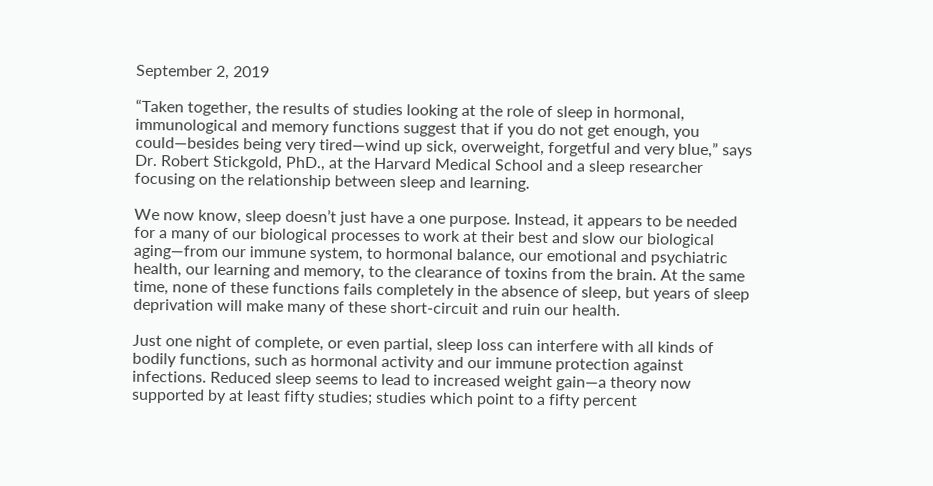September 2, 2019

“Taken together, the results of studies looking at the role of sleep in hormonal, immunological and memory functions suggest that if you do not get enough, you could—besides being very tired—wind up sick, overweight, forgetful and very blue,” says Dr. Robert Stickgold, PhD., at the Harvard Medical School and a sleep researcher focusing on the relationship between sleep and learning.

We now know, sleep doesn’t just have a one purpose. Instead, it appears to be needed for a many of our biological processes to work at their best and slow our biological aging—from our immune system, to hormonal balance, our emotional and psychiatric health, our learning and memory, to the clearance of toxins from the brain. At the same time, none of these functions fails completely in the absence of sleep, but years of sleep deprivation will make many of these short-circuit and ruin our health.

Just one night of complete, or even partial, sleep loss can interfere with all kinds of bodily functions, such as hormonal activity and our immune protection against infections. Reduced sleep seems to lead to increased weight gain—a theory now supported by at least fifty studies; studies which point to a fifty percent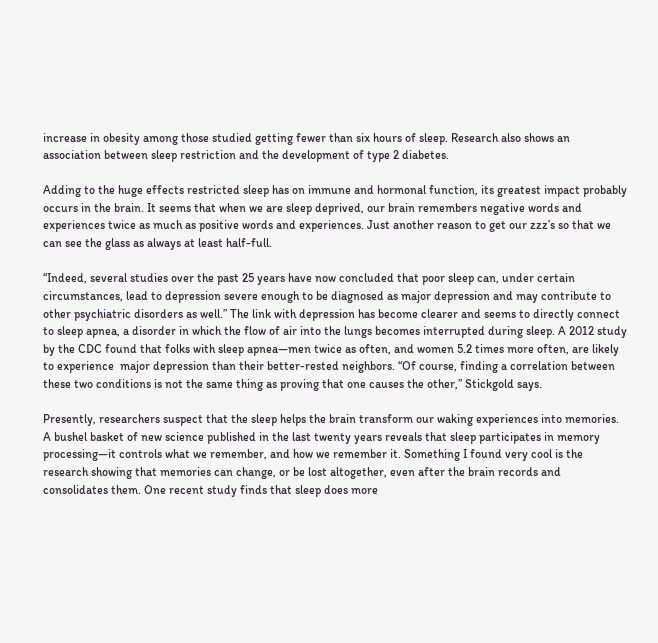increase in obesity among those studied getting fewer than six hours of sleep. Research also shows an association between sleep restriction and the development of type 2 diabetes.

Adding to the huge effects restricted sleep has on immune and hormonal function, its greatest impact probably occurs in the brain. It seems that when we are sleep deprived, our brain remembers negative words and experiences twice as much as positive words and experiences. Just another reason to get our zzz’s so that we can see the glass as always at least half-full.

“Indeed, several studies over the past 25 years have now concluded that poor sleep can, under certain circumstances, lead to depression severe enough to be diagnosed as major depression and may contribute to other psychiatric disorders as well.” The link with depression has become clearer and seems to directly connect to sleep apnea, a disorder in which the flow of air into the lungs becomes interrupted during sleep. A 2012 study by the CDC found that folks with sleep apnea—men twice as often, and women 5.2 times more often, are likely to experience  major depression than their better-rested neighbors. “Of course, finding a correlation between these two conditions is not the same thing as proving that one causes the other,” Stickgold says.

Presently, researchers suspect that the sleep helps the brain transform our waking experiences into memories. A bushel basket of new science published in the last twenty years reveals that sleep participates in memory processing—it controls what we remember, and how we remember it. Something I found very cool is the research showing that memories can change, or be lost altogether, even after the brain records and consolidates them. One recent study finds that sleep does more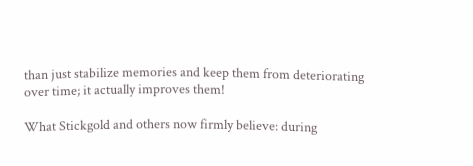than just stabilize memories and keep them from deteriorating over time; it actually improves them!

What Stickgold and others now firmly believe: during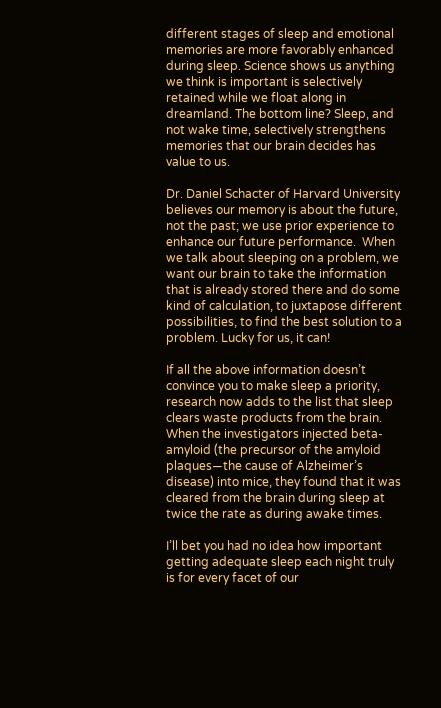different stages of sleep and emotional memories are more favorably enhanced during sleep. Science shows us anything we think is important is selectively retained while we float along in dreamland. The bottom line? Sleep, and not wake time, selectively strengthens memories that our brain decides has value to us.

Dr. Daniel Schacter of Harvard University believes our memory is about the future, not the past; we use prior experience to enhance our future performance.  When we talk about sleeping on a problem, we want our brain to take the information that is already stored there and do some kind of calculation, to juxtapose different possibilities, to find the best solution to a problem. Lucky for us, it can!

If all the above information doesn’t convince you to make sleep a priority, research now adds to the list that sleep clears waste products from the brain. When the investigators injected beta-amyloid (the precursor of the amyloid plaques—the cause of Alzheimer’s disease) into mice, they found that it was cleared from the brain during sleep at twice the rate as during awake times.

I’ll bet you had no idea how important getting adequate sleep each night truly is for every facet of our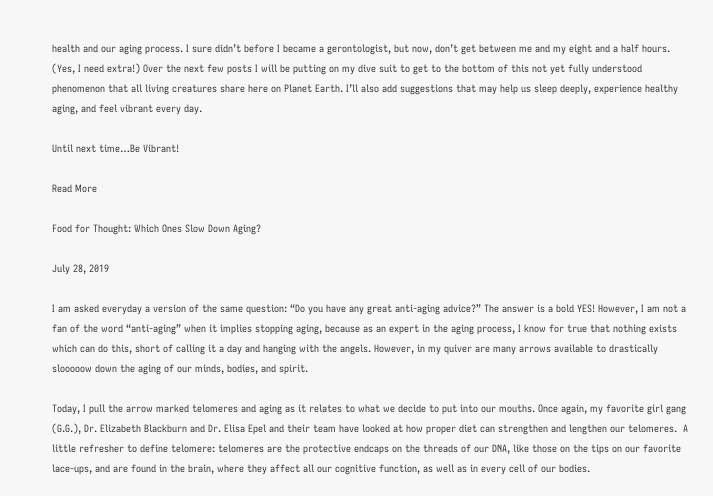health and our aging process. I sure didn’t before I became a gerontologist, but now, don’t get between me and my eight and a half hours. (Yes, I need extra!) Over the next few posts I will be putting on my dive suit to get to the bottom of this not yet fully understood phenomenon that all living creatures share here on Planet Earth. I’ll also add suggestions that may help us sleep deeply, experience healthy aging, and feel vibrant every day.

Until next time…Be Vibrant!

Read More

Food for Thought: Which Ones Slow Down Aging?

July 28, 2019

I am asked everyday a version of the same question: “Do you have any great anti-aging advice?” The answer is a bold YES! However, I am not a fan of the word “anti-aging” when it implies stopping aging, because as an expert in the aging process, I know for true that nothing exists which can do this, short of calling it a day and hanging with the angels. However, in my quiver are many arrows available to drastically slooooow down the aging of our minds, bodies, and spirit.

Today, I pull the arrow marked telomeres and aging as it relates to what we decide to put into our mouths. Once again, my favorite girl gang (G.G.), Dr. Elizabeth Blackburn and Dr. Elisa Epel and their team have looked at how proper diet can strengthen and lengthen our telomeres.  A little refresher to define telomere: telomeres are the protective endcaps on the threads of our DNA, like those on the tips on our favorite lace-ups, and are found in the brain, where they affect all our cognitive function, as well as in every cell of our bodies.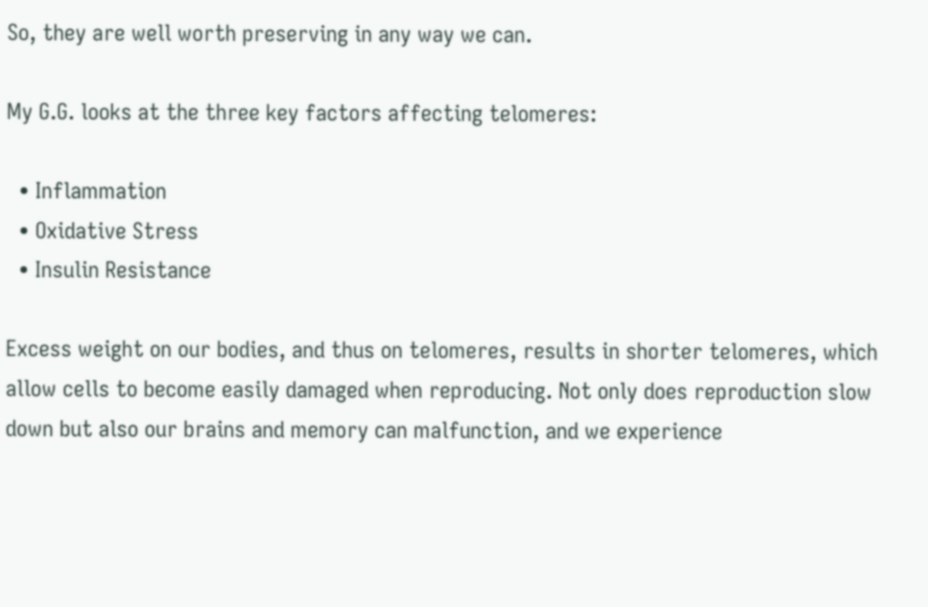So, they are well worth preserving in any way we can.

My G.G. looks at the three key factors affecting telomeres:

  • Inflammation
  • Oxidative Stress
  • Insulin Resistance

Excess weight on our bodies, and thus on telomeres, results in shorter telomeres, which allow cells to become easily damaged when reproducing. Not only does reproduction slow down but also our brains and memory can malfunction, and we experience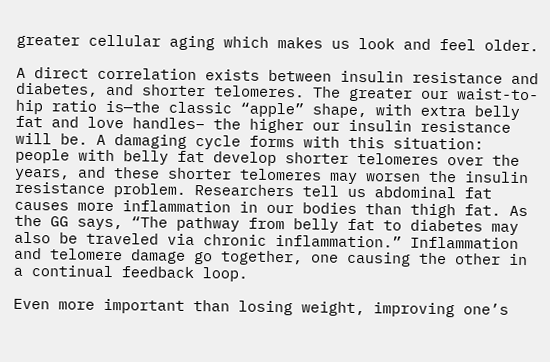greater cellular aging which makes us look and feel older.

A direct correlation exists between insulin resistance and diabetes, and shorter telomeres. The greater our waist-to-hip ratio is—the classic “apple” shape, with extra belly fat and love handles– the higher our insulin resistance will be. A damaging cycle forms with this situation: people with belly fat develop shorter telomeres over the years, and these shorter telomeres may worsen the insulin resistance problem. Researchers tell us abdominal fat causes more inflammation in our bodies than thigh fat. As the GG says, “The pathway from belly fat to diabetes may also be traveled via chronic inflammation.” Inflammation and telomere damage go together, one causing the other in a continual feedback loop.

Even more important than losing weight, improving one’s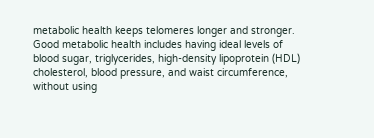metabolic health keeps telomeres longer and stronger. Good metabolic health includes having ideal levels of blood sugar, triglycerides, high-density lipoprotein (HDL) cholesterol, blood pressure, and waist circumference, without using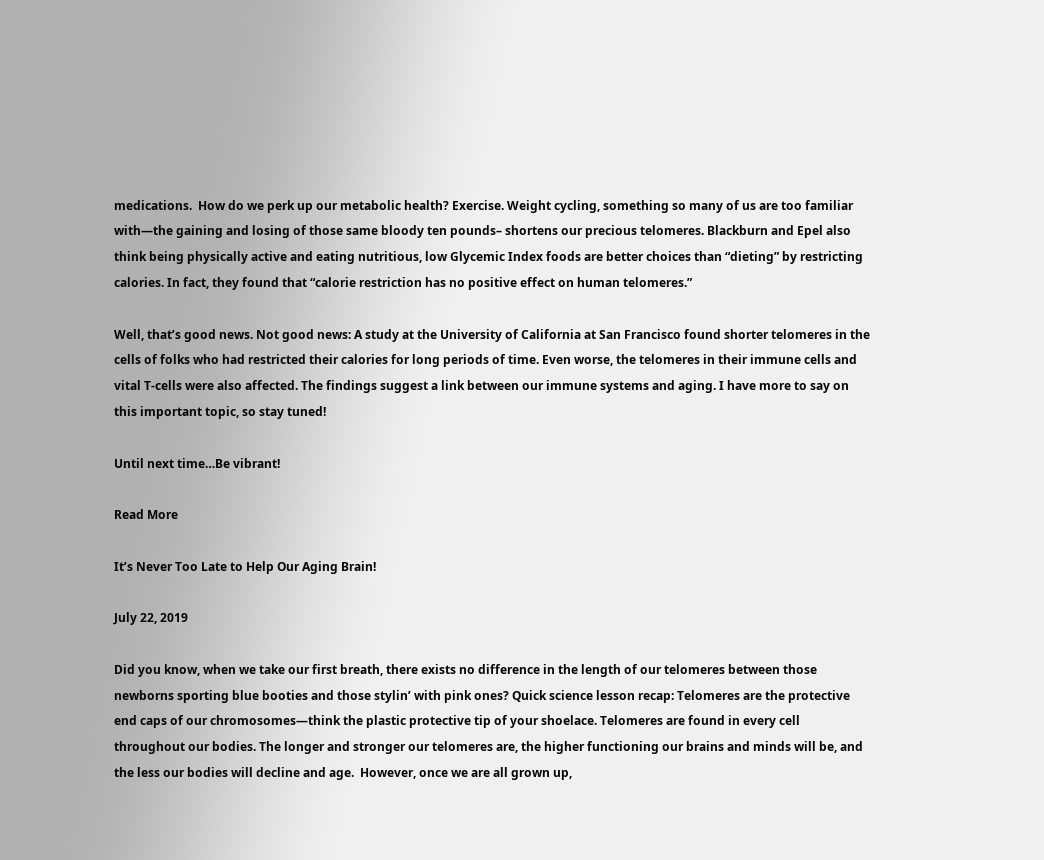medications.  How do we perk up our metabolic health? Exercise. Weight cycling, something so many of us are too familiar with—the gaining and losing of those same bloody ten pounds– shortens our precious telomeres. Blackburn and Epel also think being physically active and eating nutritious, low Glycemic Index foods are better choices than “dieting” by restricting calories. In fact, they found that “calorie restriction has no positive effect on human telomeres.”

Well, that’s good news. Not good news: A study at the University of California at San Francisco found shorter telomeres in the cells of folks who had restricted their calories for long periods of time. Even worse, the telomeres in their immune cells and vital T-cells were also affected. The findings suggest a link between our immune systems and aging. I have more to say on this important topic, so stay tuned!

Until next time…Be vibrant!

Read More

It’s Never Too Late to Help Our Aging Brain!

July 22, 2019

Did you know, when we take our first breath, there exists no difference in the length of our telomeres between those newborns sporting blue booties and those stylin’ with pink ones? Quick science lesson recap: Telomeres are the protective end caps of our chromosomes—think the plastic protective tip of your shoelace. Telomeres are found in every cell throughout our bodies. The longer and stronger our telomeres are, the higher functioning our brains and minds will be, and the less our bodies will decline and age.  However, once we are all grown up,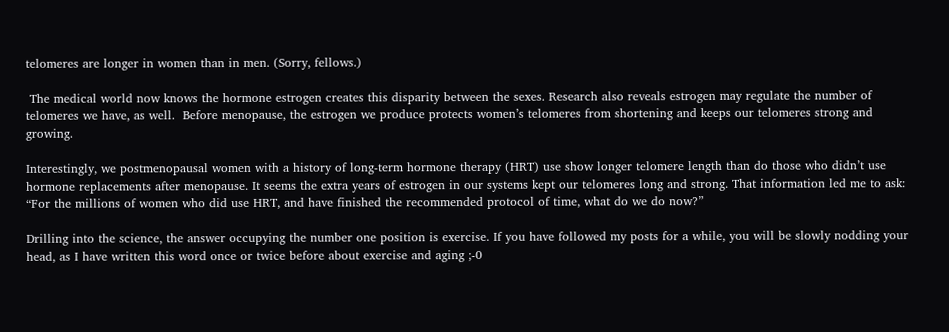telomeres are longer in women than in men. (Sorry, fellows.)

 The medical world now knows the hormone estrogen creates this disparity between the sexes. Research also reveals estrogen may regulate the number of telomeres we have, as well.  Before menopause, the estrogen we produce protects women’s telomeres from shortening and keeps our telomeres strong and growing.

Interestingly, we postmenopausal women with a history of long-term hormone therapy (HRT) use show longer telomere length than do those who didn’t use hormone replacements after menopause. It seems the extra years of estrogen in our systems kept our telomeres long and strong. That information led me to ask: “For the millions of women who did use HRT, and have finished the recommended protocol of time, what do we do now?”

Drilling into the science, the answer occupying the number one position is exercise. If you have followed my posts for a while, you will be slowly nodding your head, as I have written this word once or twice before about exercise and aging ;-0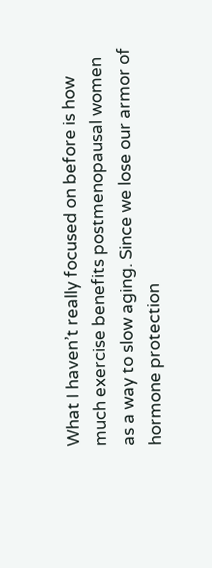What I haven’t really focused on before is how much exercise benefits postmenopausal women as a way to slow aging. Since we lose our armor of hormone protection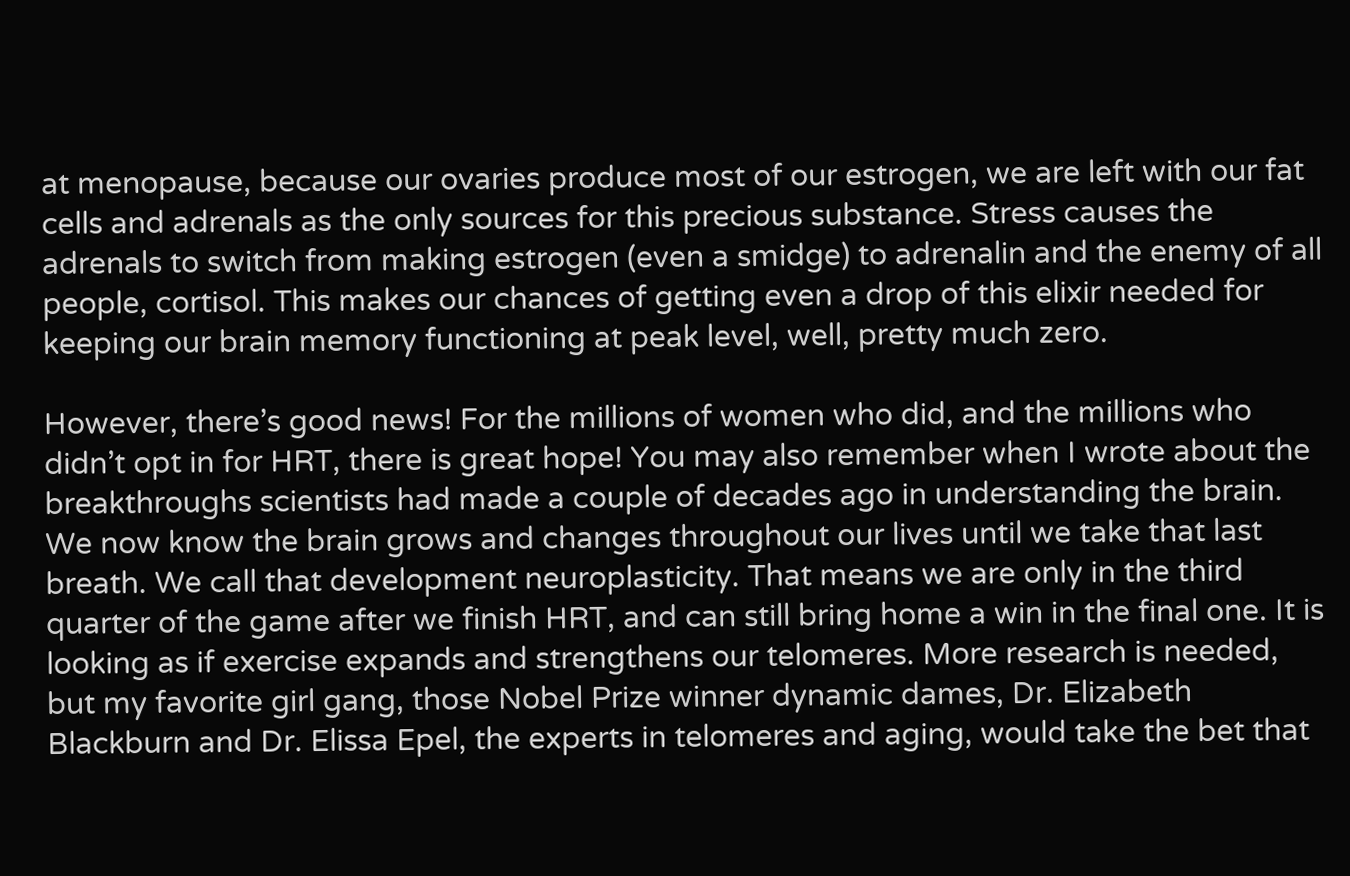at menopause, because our ovaries produce most of our estrogen, we are left with our fat cells and adrenals as the only sources for this precious substance. Stress causes the adrenals to switch from making estrogen (even a smidge) to adrenalin and the enemy of all people, cortisol. This makes our chances of getting even a drop of this elixir needed for keeping our brain memory functioning at peak level, well, pretty much zero.

However, there’s good news! For the millions of women who did, and the millions who didn’t opt in for HRT, there is great hope! You may also remember when I wrote about the breakthroughs scientists had made a couple of decades ago in understanding the brain. We now know the brain grows and changes throughout our lives until we take that last breath. We call that development neuroplasticity. That means we are only in the third quarter of the game after we finish HRT, and can still bring home a win in the final one. It is looking as if exercise expands and strengthens our telomeres. More research is needed, but my favorite girl gang, those Nobel Prize winner dynamic dames, Dr. Elizabeth Blackburn and Dr. Elissa Epel, the experts in telomeres and aging, would take the bet that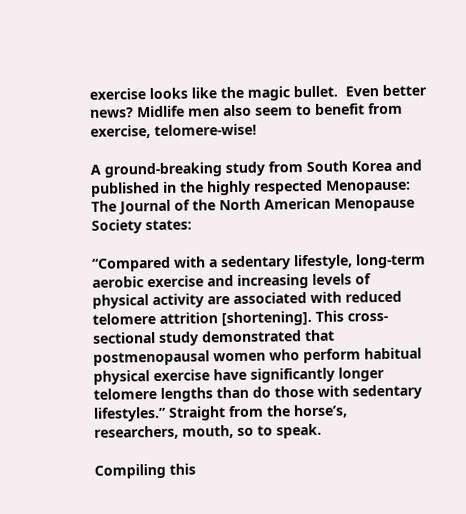exercise looks like the magic bullet.  Even better news? Midlife men also seem to benefit from exercise, telomere-wise!

A ground-breaking study from South Korea and published in the highly respected Menopause: The Journal of the North American Menopause Society states:

“Compared with a sedentary lifestyle, long-term aerobic exercise and increasing levels of physical activity are associated with reduced telomere attrition [shortening]. This cross-sectional study demonstrated that postmenopausal women who perform habitual physical exercise have significantly longer telomere lengths than do those with sedentary lifestyles.” Straight from the horse’s, researchers, mouth, so to speak.

Compiling this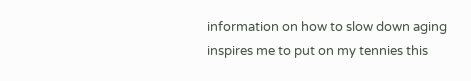information on how to slow down aging inspires me to put on my tennies this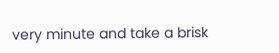very minute and take a brisk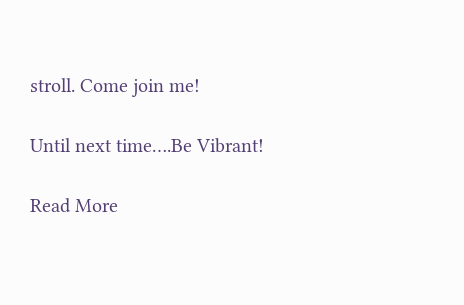stroll. Come join me!

Until next time….Be Vibrant!

Read More